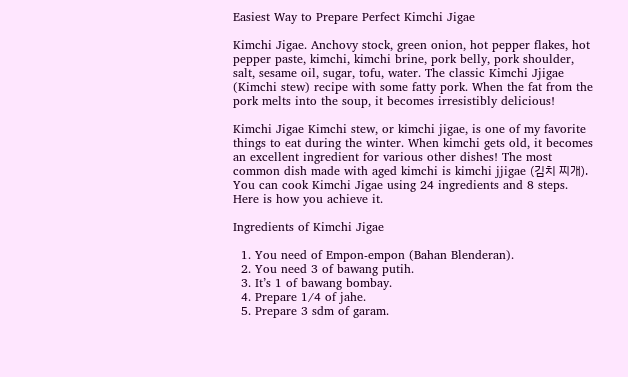Easiest Way to Prepare Perfect Kimchi Jigae

Kimchi Jigae. Anchovy stock, green onion, hot pepper flakes, hot pepper paste, kimchi, kimchi brine, pork belly, pork shoulder, salt, sesame oil, sugar, tofu, water. The classic Kimchi Jjigae (Kimchi stew) recipe with some fatty pork. When the fat from the pork melts into the soup, it becomes irresistibly delicious!

Kimchi Jigae Kimchi stew, or kimchi jigae, is one of my favorite things to eat during the winter. When kimchi gets old, it becomes an excellent ingredient for various other dishes! The most common dish made with aged kimchi is kimchi jjigae (김치 찌개). You can cook Kimchi Jigae using 24 ingredients and 8 steps. Here is how you achieve it.

Ingredients of Kimchi Jigae

  1. You need of Empon-empon (Bahan Blenderan).
  2. You need 3 of bawang putih.
  3. It’s 1 of bawang bombay.
  4. Prepare 1/4 of jahe.
  5. Prepare 3 sdm of garam.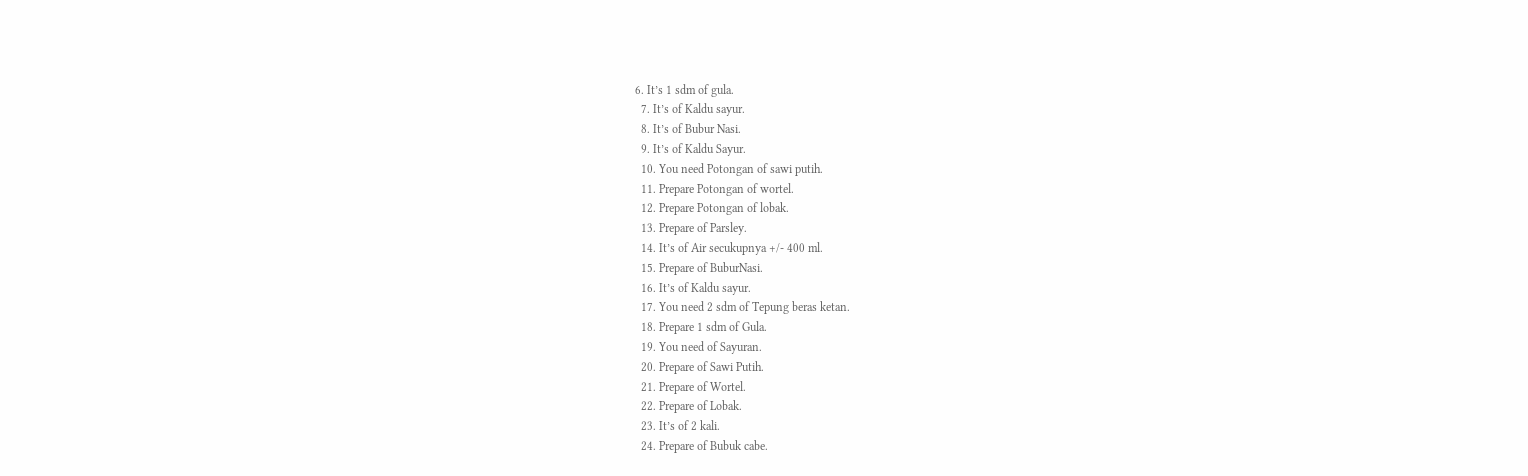6. It’s 1 sdm of gula.
  7. It’s of Kaldu sayur.
  8. It’s of Bubur Nasi.
  9. It’s of Kaldu Sayur.
  10. You need Potongan of sawi putih.
  11. Prepare Potongan of wortel.
  12. Prepare Potongan of lobak.
  13. Prepare of Parsley.
  14. It’s of Air secukupnya +/- 400 ml.
  15. Prepare of BuburNasi.
  16. It’s of Kaldu sayur.
  17. You need 2 sdm of Tepung beras ketan.
  18. Prepare 1 sdm of Gula.
  19. You need of Sayuran.
  20. Prepare of Sawi Putih.
  21. Prepare of Wortel.
  22. Prepare of Lobak.
  23. It’s of 2 kali.
  24. Prepare of Bubuk cabe.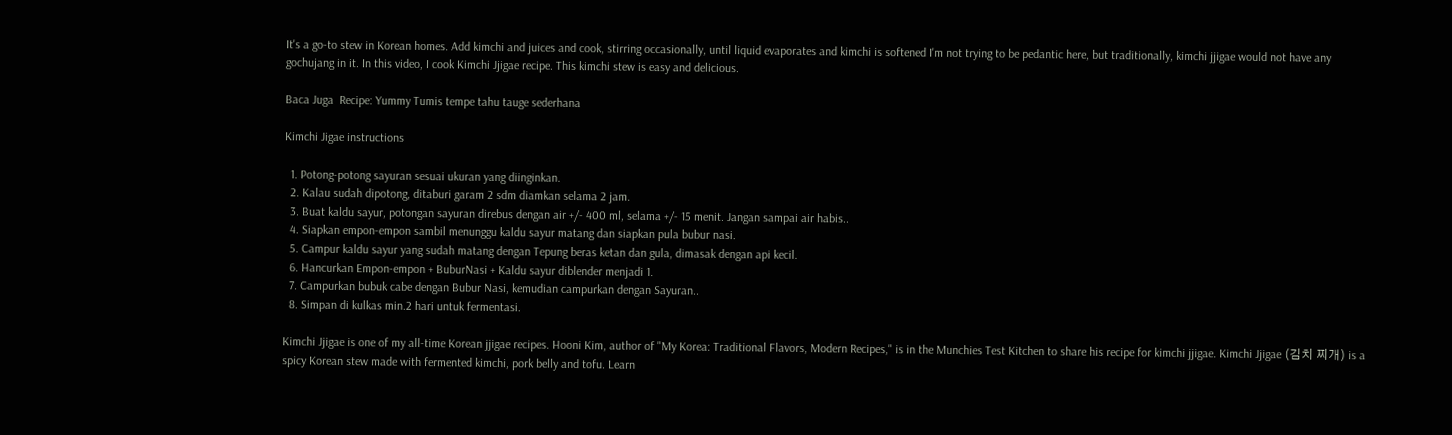It's a go-to stew in Korean homes. Add kimchi and juices and cook, stirring occasionally, until liquid evaporates and kimchi is softened I'm not trying to be pedantic here, but traditionally, kimchi jjigae would not have any gochujang in it. In this video, I cook Kimchi Jjigae recipe. This kimchi stew is easy and delicious.

Baca Juga  Recipe: Yummy Tumis tempe tahu tauge sederhana

Kimchi Jigae instructions

  1. Potong-potong sayuran sesuai ukuran yang diinginkan.
  2. Kalau sudah dipotong, ditaburi garam 2 sdm diamkan selama 2 jam.
  3. Buat kaldu sayur, potongan sayuran direbus dengan air +/- 400 ml, selama +/- 15 menit. Jangan sampai air habis..
  4. Siapkan empon-empon sambil menunggu kaldu sayur matang dan siapkan pula bubur nasi.
  5. Campur kaldu sayur yang sudah matang dengan Tepung beras ketan dan gula, dimasak dengan api kecil.
  6. Hancurkan Empon-empon + BuburNasi + Kaldu sayur diblender menjadi 1.
  7. Campurkan bubuk cabe dengan Bubur Nasi, kemudian campurkan dengan Sayuran..
  8. Simpan di kulkas min.2 hari untuk fermentasi.

Kimchi Jjigae is one of my all-time Korean jjigae recipes. Hooni Kim, author of "My Korea: Traditional Flavors, Modern Recipes," is in the Munchies Test Kitchen to share his recipe for kimchi jjigae. Kimchi Jjigae (김치 찌개) is a spicy Korean stew made with fermented kimchi, pork belly and tofu. Learn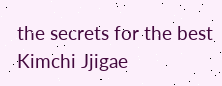the secrets for the best Kimchi Jjigae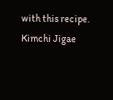with this recipe. Kimchi Jigae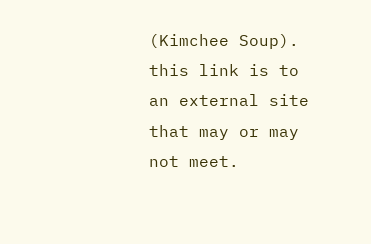(Kimchee Soup). this link is to an external site that may or may not meet.